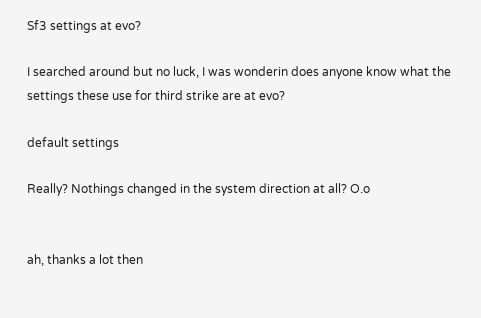Sf3 settings at evo?

I searched around but no luck, I was wonderin does anyone know what the settings these use for third strike are at evo?

default settings

Really? Nothings changed in the system direction at all? O.o


ah, thanks a lot then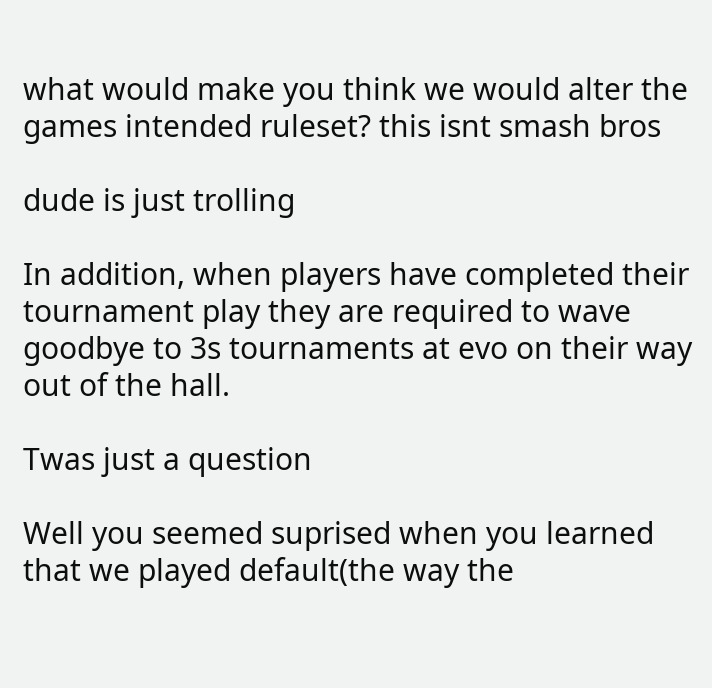what would make you think we would alter the games intended ruleset? this isnt smash bros

dude is just trolling

In addition, when players have completed their tournament play they are required to wave goodbye to 3s tournaments at evo on their way out of the hall.

Twas just a question

Well you seemed suprised when you learned that we played default(the way the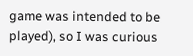game was intended to be played), so I was curious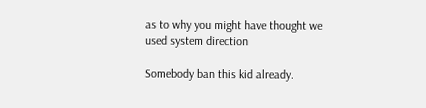as to why you might have thought we used system direction

Somebody ban this kid already.